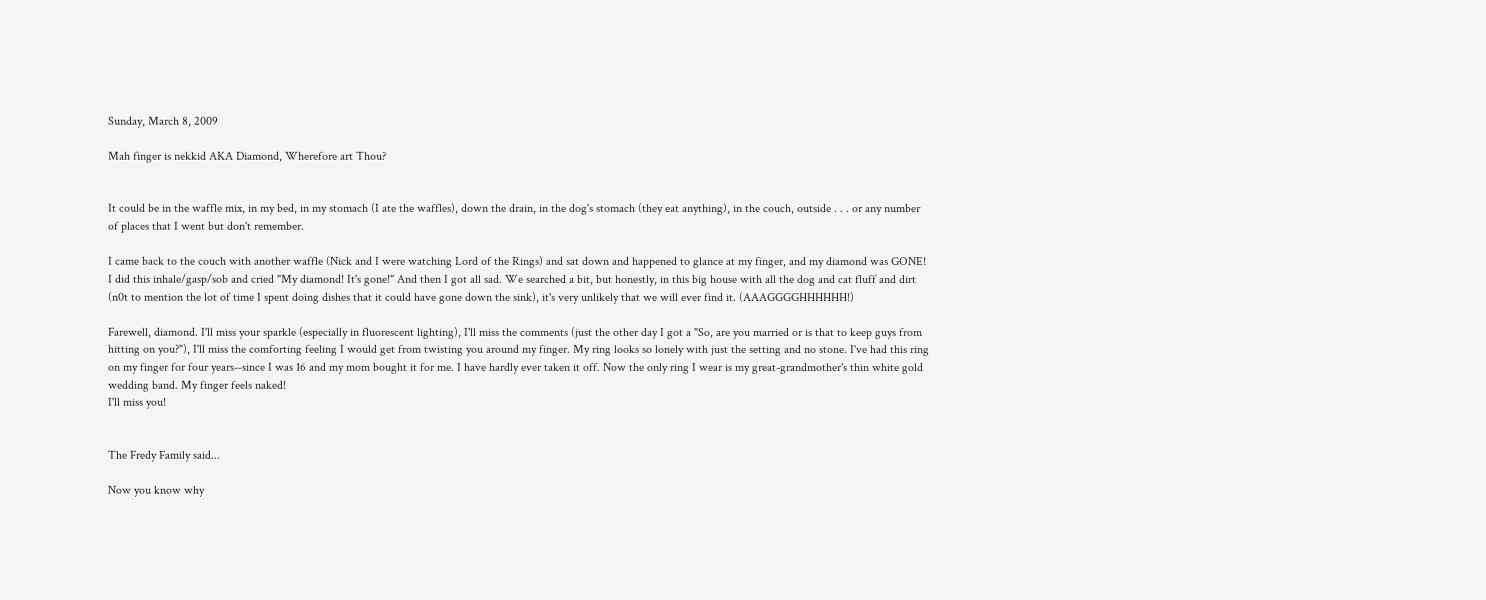Sunday, March 8, 2009

Mah finger is nekkid AKA Diamond, Wherefore art Thou?


It could be in the waffle mix, in my bed, in my stomach (I ate the waffles), down the drain, in the dog's stomach (they eat anything), in the couch, outside . . . or any number of places that I went but don't remember.

I came back to the couch with another waffle (Nick and I were watching Lord of the Rings) and sat down and happened to glance at my finger, and my diamond was GONE! I did this inhale/gasp/sob and cried "My diamond! It's gone!" And then I got all sad. We searched a bit, but honestly, in this big house with all the dog and cat fluff and dirt (n0t to mention the lot of time I spent doing dishes that it could have gone down the sink), it's very unlikely that we will ever find it. (AAAGGGGHHHHHH!)

Farewell, diamond. I'll miss your sparkle (especially in fluorescent lighting), I'll miss the comments (just the other day I got a "So, are you married or is that to keep guys from hitting on you?"), I'll miss the comforting feeling I would get from twisting you around my finger. My ring looks so lonely with just the setting and no stone. I've had this ring on my finger for four years--since I was 16 and my mom bought it for me. I have hardly ever taken it off. Now the only ring I wear is my great-grandmother's thin white gold wedding band. My finger feels naked!
I'll miss you!


The Fredy Family said...

Now you know why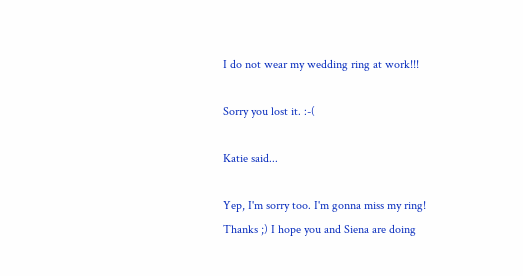I do not wear my wedding ring at work!!!

Sorry you lost it. :-(

Katie said...

Yep, I'm sorry too. I'm gonna miss my ring! Thanks ;) I hope you and Siena are doing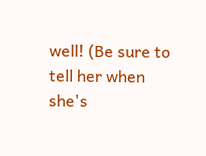well! (Be sure to tell her when she's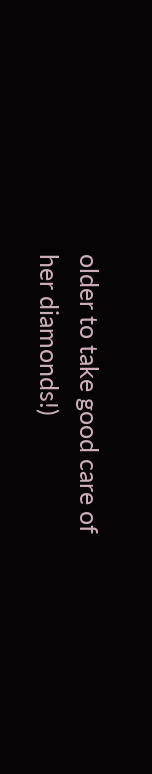older to take good care of her diamonds!)